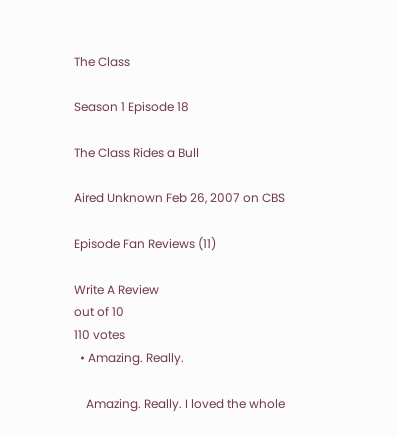The Class

Season 1 Episode 18

The Class Rides a Bull

Aired Unknown Feb 26, 2007 on CBS

Episode Fan Reviews (11)

Write A Review
out of 10
110 votes
  • Amazing. Really.

    Amazing. Really. I loved the whole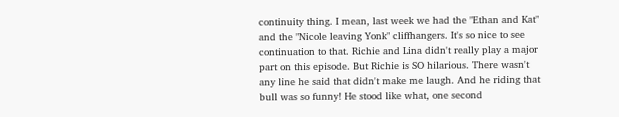continuity thing. I mean, last week we had the "Ethan and Kat" and the "Nicole leaving Yonk" cliffhangers. It's so nice to see continuation to that. Richie and Lina didn't really play a major part on this episode. But Richie is SO hilarious. There wasn't any line he said that didn't make me laugh. And he riding that bull was so funny! He stood like what, one second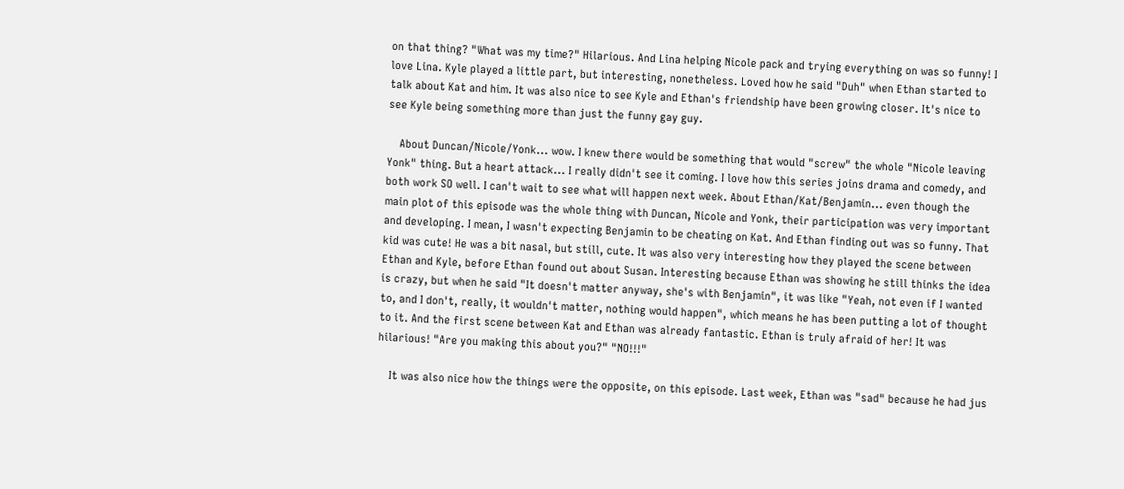on that thing? "What was my time?" Hilarious. And Lina helping Nicole pack and trying everything on was so funny! I love Lina. Kyle played a little part, but interesting, nonetheless. Loved how he said "Duh" when Ethan started to talk about Kat and him. It was also nice to see Kyle and Ethan's friendship have been growing closer. It's nice to see Kyle being something more than just the funny gay guy.

    About Duncan/Nicole/Yonk... wow. I knew there would be something that would "screw" the whole "Nicole leaving Yonk" thing. But a heart attack... I really didn't see it coming. I love how this series joins drama and comedy, and both work SO well. I can't wait to see what will happen next week. About Ethan/Kat/Benjamin... even though the main plot of this episode was the whole thing with Duncan, Nicole and Yonk, their participation was very important and developing. I mean, I wasn't expecting Benjamin to be cheating on Kat. And Ethan finding out was so funny. That kid was cute! He was a bit nasal, but still, cute. It was also very interesting how they played the scene between Ethan and Kyle, before Ethan found out about Susan. Interesting because Ethan was showing he still thinks the idea is crazy, but when he said "It doesn't matter anyway, she's with Benjamin", it was like "Yeah, not even if I wanted to, and I don't, really, it wouldn't matter, nothing would happen", which means he has been putting a lot of thought to it. And the first scene between Kat and Ethan was already fantastic. Ethan is truly afraid of her! It was hilarious! "Are you making this about you?" "NO!!!"

    It was also nice how the things were the opposite, on this episode. Last week, Ethan was "sad" because he had jus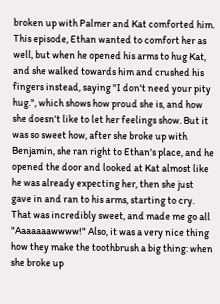broken up with Palmer and Kat comforted him. This episode, Ethan wanted to comfort her as well, but when he opened his arms to hug Kat, and she walked towards him and crushed his fingers instead, saying "I don't need your pity hug.", which shows how proud she is, and how she doesn't like to let her feelings show. But it was so sweet how, after she broke up with Benjamin, she ran right to Ethan's place, and he opened the door and looked at Kat almost like he was already expecting her, then she just gave in and ran to his arms, starting to cry. That was incredibly sweet, and made me go all "Aaaaaaawwww!" Also, it was a very nice thing how they make the toothbrush a big thing: when she broke up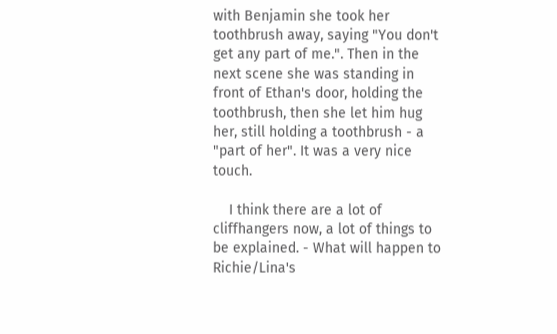with Benjamin she took her toothbrush away, saying "You don't get any part of me.". Then in the next scene she was standing in front of Ethan's door, holding the toothbrush, then she let him hug her, still holding a toothbrush - a "part of her". It was a very nice touch.

    I think there are a lot of cliffhangers now, a lot of things to be explained. - What will happen to Richie/Lina's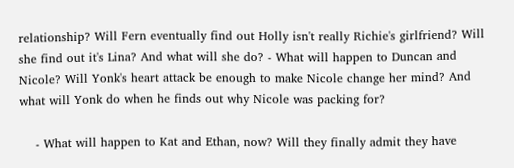relationship? Will Fern eventually find out Holly isn't really Richie's girlfriend? Will she find out it's Lina? And what will she do? - What will happen to Duncan and Nicole? Will Yonk's heart attack be enough to make Nicole change her mind? And what will Yonk do when he finds out why Nicole was packing for?

    - What will happen to Kat and Ethan, now? Will they finally admit they have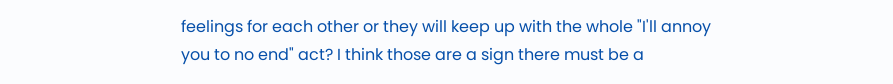feelings for each other or they will keep up with the whole "I'll annoy you to no end" act? I think those are a sign there must be a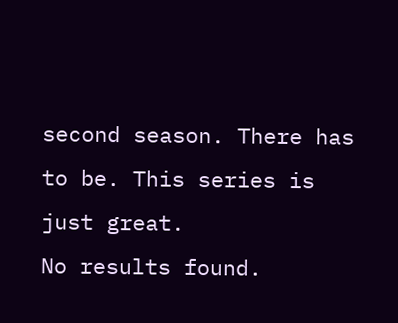second season. There has to be. This series is just great.
No results found.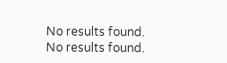No results found.
No results found.